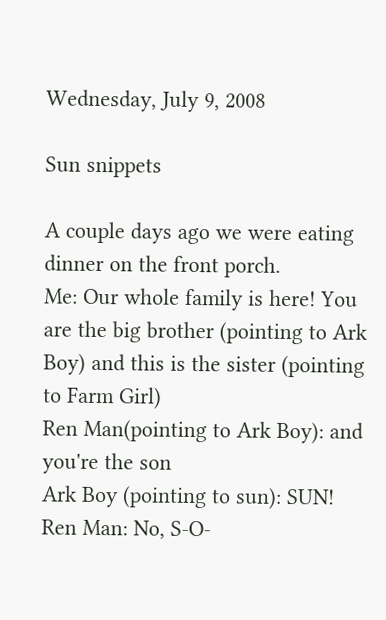Wednesday, July 9, 2008

Sun snippets

A couple days ago we were eating dinner on the front porch.
Me: Our whole family is here! You are the big brother (pointing to Ark Boy) and this is the sister (pointing to Farm Girl)
Ren Man(pointing to Ark Boy): and you're the son
Ark Boy (pointing to sun): SUN!
Ren Man: No, S-O-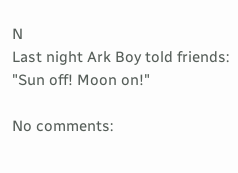N
Last night Ark Boy told friends: "Sun off! Moon on!"

No comments: